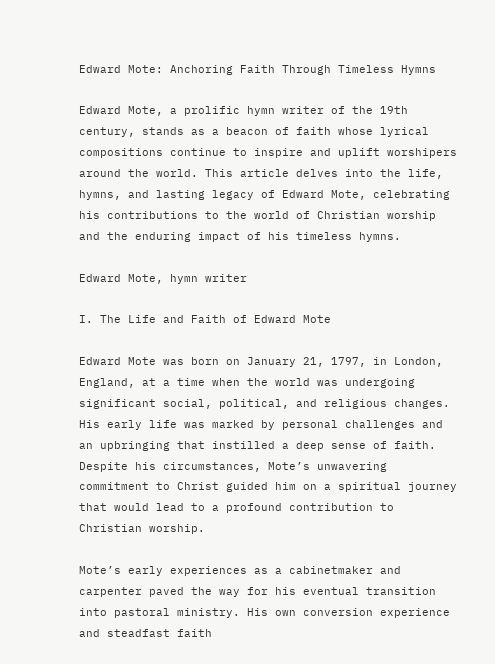Edward Mote: Anchoring Faith Through Timeless Hymns

Edward Mote, a prolific hymn writer of the 19th century, stands as a beacon of faith whose lyrical compositions continue to inspire and uplift worshipers around the world. This article delves into the life, hymns, and lasting legacy of Edward Mote, celebrating his contributions to the world of Christian worship and the enduring impact of his timeless hymns.

Edward Mote, hymn writer

I. The Life and Faith of Edward Mote

Edward Mote was born on January 21, 1797, in London, England, at a time when the world was undergoing significant social, political, and religious changes. His early life was marked by personal challenges and an upbringing that instilled a deep sense of faith. Despite his circumstances, Mote’s unwavering commitment to Christ guided him on a spiritual journey that would lead to a profound contribution to Christian worship.

Mote’s early experiences as a cabinetmaker and carpenter paved the way for his eventual transition into pastoral ministry. His own conversion experience and steadfast faith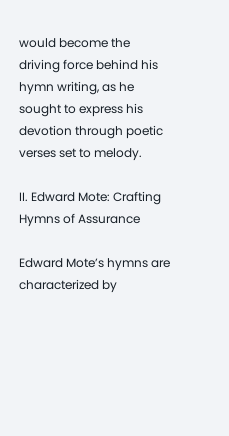would become the driving force behind his hymn writing, as he sought to express his devotion through poetic verses set to melody.

II. Edward Mote: Crafting Hymns of Assurance

Edward Mote’s hymns are characterized by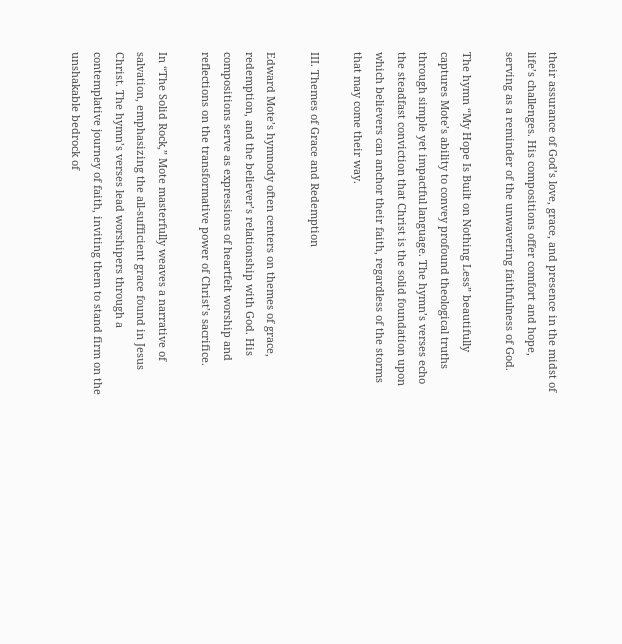their assurance of God’s love, grace, and presence in the midst of life’s challenges. His compositions offer comfort and hope, serving as a reminder of the unwavering faithfulness of God.

The hymn “My Hope Is Built on Nothing Less” beautifully captures Mote’s ability to convey profound theological truths through simple yet impactful language. The hymn’s verses echo the steadfast conviction that Christ is the solid foundation upon which believers can anchor their faith, regardless of the storms that may come their way.

III. Themes of Grace and Redemption

Edward Mote’s hymnody often centers on themes of grace, redemption, and the believer’s relationship with God. His compositions serve as expressions of heartfelt worship and reflections on the transformative power of Christ’s sacrifice.

In “The Solid Rock,” Mote masterfully weaves a narrative of salvation, emphasizing the all-sufficient grace found in Jesus Christ. The hymn’s verses lead worshipers through a contemplative journey of faith, inviting them to stand firm on the unshakable bedrock of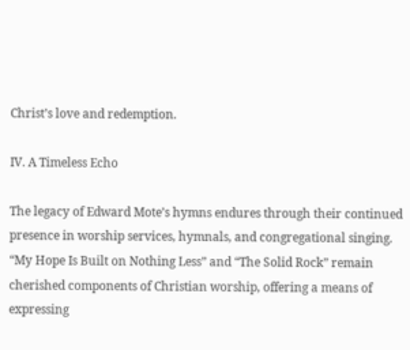Christ’s love and redemption.

IV. A Timeless Echo

The legacy of Edward Mote’s hymns endures through their continued presence in worship services, hymnals, and congregational singing. “My Hope Is Built on Nothing Less” and “The Solid Rock” remain cherished components of Christian worship, offering a means of expressing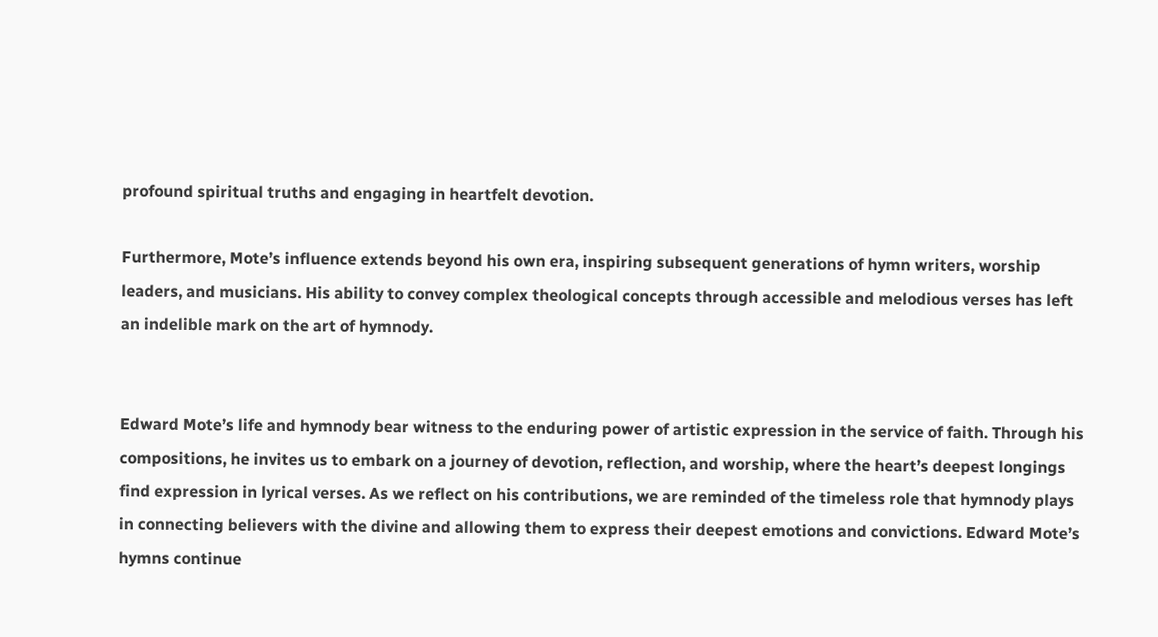profound spiritual truths and engaging in heartfelt devotion.

Furthermore, Mote’s influence extends beyond his own era, inspiring subsequent generations of hymn writers, worship leaders, and musicians. His ability to convey complex theological concepts through accessible and melodious verses has left an indelible mark on the art of hymnody.


Edward Mote’s life and hymnody bear witness to the enduring power of artistic expression in the service of faith. Through his compositions, he invites us to embark on a journey of devotion, reflection, and worship, where the heart’s deepest longings find expression in lyrical verses. As we reflect on his contributions, we are reminded of the timeless role that hymnody plays in connecting believers with the divine and allowing them to express their deepest emotions and convictions. Edward Mote’s hymns continue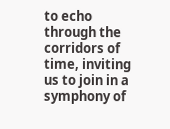to echo through the corridors of time, inviting us to join in a symphony of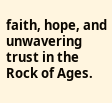faith, hope, and unwavering trust in the Rock of Ages.